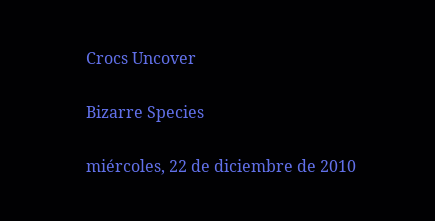Crocs Uncover

Bizarre Species

miércoles, 22 de diciembre de 2010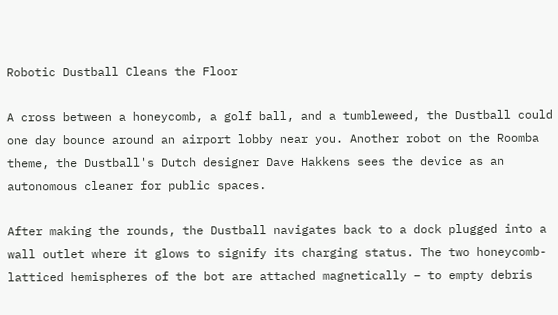Robotic Dustball Cleans the Floor

A cross between a honeycomb, a golf ball, and a tumbleweed, the Dustball could one day bounce around an airport lobby near you. Another robot on the Roomba theme, the Dustball's Dutch designer Dave Hakkens sees the device as an autonomous cleaner for public spaces.

After making the rounds, the Dustball navigates back to a dock plugged into a wall outlet where it glows to signify its charging status. The two honeycomb-latticed hemispheres of the bot are attached magnetically – to empty debris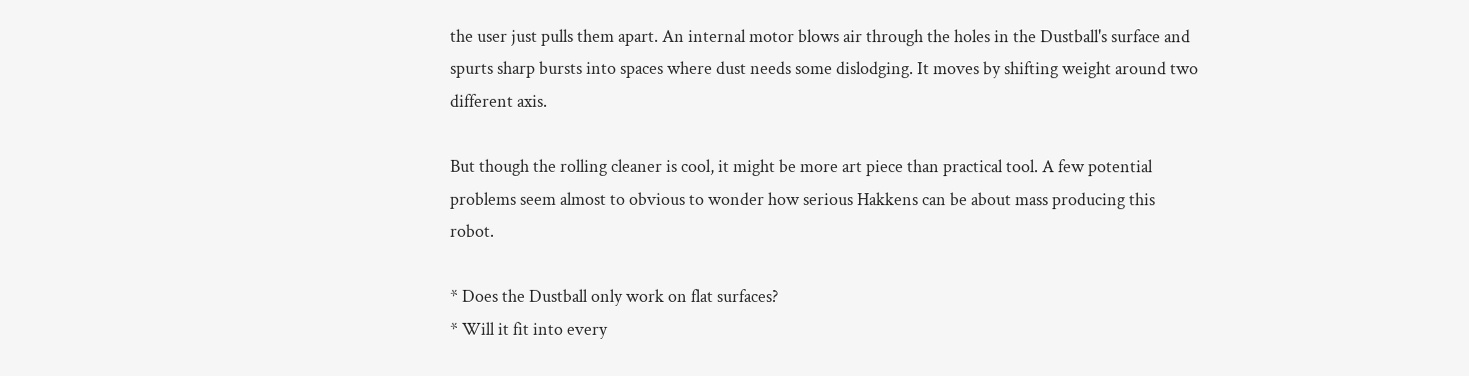the user just pulls them apart. An internal motor blows air through the holes in the Dustball's surface and spurts sharp bursts into spaces where dust needs some dislodging. It moves by shifting weight around two different axis.

But though the rolling cleaner is cool, it might be more art piece than practical tool. A few potential problems seem almost to obvious to wonder how serious Hakkens can be about mass producing this robot.

* Does the Dustball only work on flat surfaces?
* Will it fit into every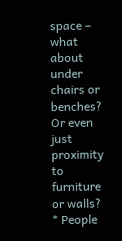space – what about under chairs or benches? Or even just proximity to furniture or walls?
* People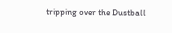tripping over the Dustball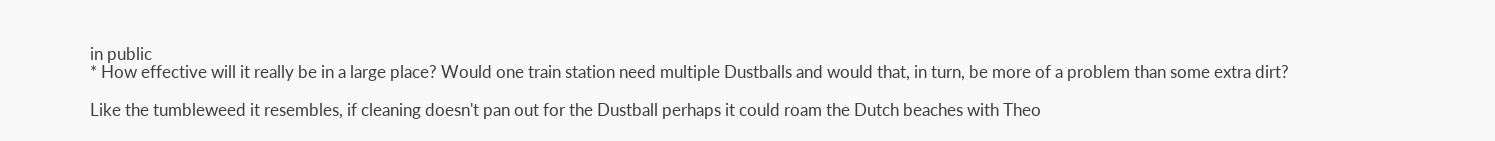in public
* How effective will it really be in a large place? Would one train station need multiple Dustballs and would that, in turn, be more of a problem than some extra dirt?

Like the tumbleweed it resembles, if cleaning doesn't pan out for the Dustball perhaps it could roam the Dutch beaches with Theo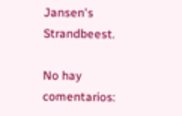Jansen's Strandbeest.

No hay comentarios: